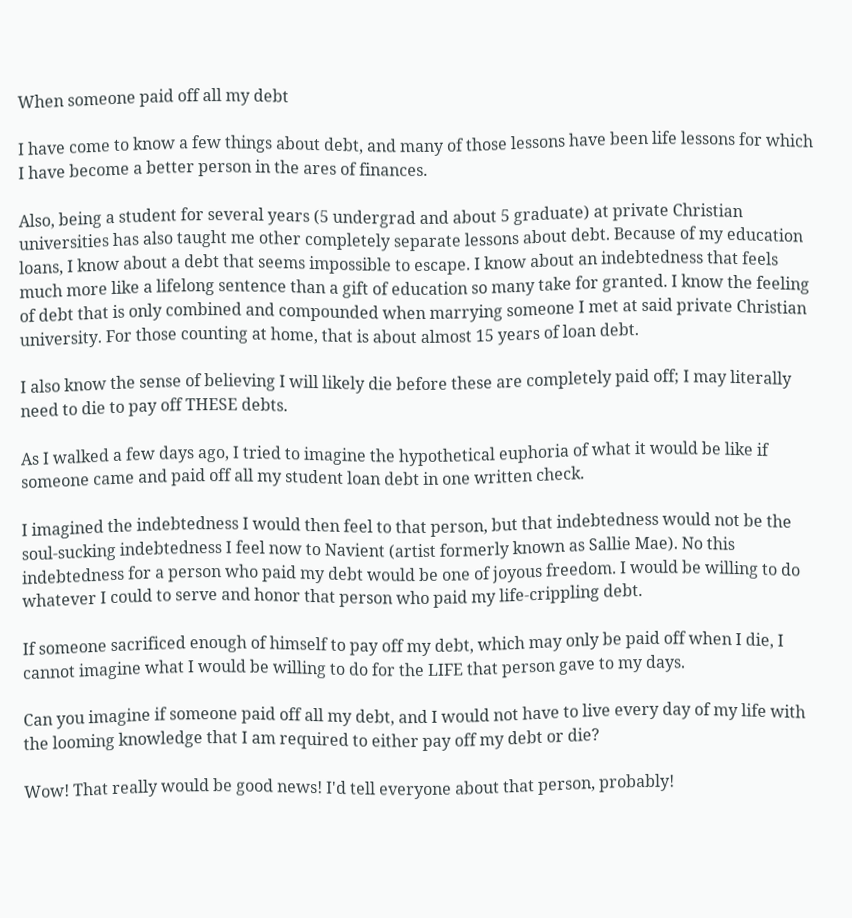When someone paid off all my debt

I have come to know a few things about debt, and many of those lessons have been life lessons for which I have become a better person in the ares of finances.

Also, being a student for several years (5 undergrad and about 5 graduate) at private Christian universities has also taught me other completely separate lessons about debt. Because of my education loans, I know about a debt that seems impossible to escape. I know about an indebtedness that feels much more like a lifelong sentence than a gift of education so many take for granted. I know the feeling of debt that is only combined and compounded when marrying someone I met at said private Christian university. For those counting at home, that is about almost 15 years of loan debt.

I also know the sense of believing I will likely die before these are completely paid off; I may literally need to die to pay off THESE debts.

As I walked a few days ago, I tried to imagine the hypothetical euphoria of what it would be like if someone came and paid off all my student loan debt in one written check.

I imagined the indebtedness I would then feel to that person, but that indebtedness would not be the soul-sucking indebtedness I feel now to Navient (artist formerly known as Sallie Mae). No this indebtedness for a person who paid my debt would be one of joyous freedom. I would be willing to do whatever I could to serve and honor that person who paid my life-crippling debt.

If someone sacrificed enough of himself to pay off my debt, which may only be paid off when I die, I cannot imagine what I would be willing to do for the LIFE that person gave to my days.

Can you imagine if someone paid off all my debt, and I would not have to live every day of my life with the looming knowledge that I am required to either pay off my debt or die?

Wow! That really would be good news! I'd tell everyone about that person, probably!